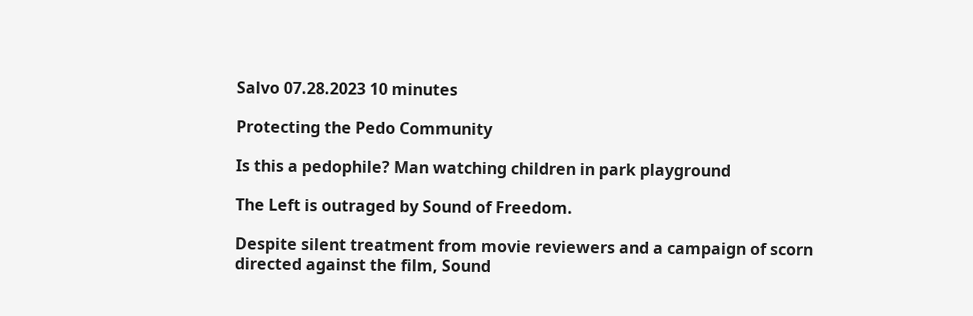Salvo 07.28.2023 10 minutes

Protecting the Pedo Community

Is this a pedophile? Man watching children in park playground

The Left is outraged by Sound of Freedom.

Despite silent treatment from movie reviewers and a campaign of scorn directed against the film, Sound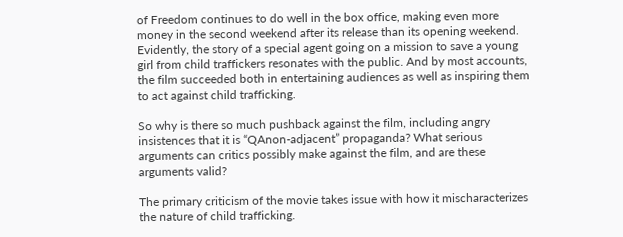of Freedom continues to do well in the box office, making even more money in the second weekend after its release than its opening weekend. Evidently, the story of a special agent going on a mission to save a young girl from child traffickers resonates with the public. And by most accounts, the film succeeded both in entertaining audiences as well as inspiring them to act against child trafficking.

So why is there so much pushback against the film, including angry insistences that it is “QAnon-adjacent” propaganda? What serious arguments can critics possibly make against the film, and are these arguments valid?

The primary criticism of the movie takes issue with how it mischaracterizes the nature of child trafficking.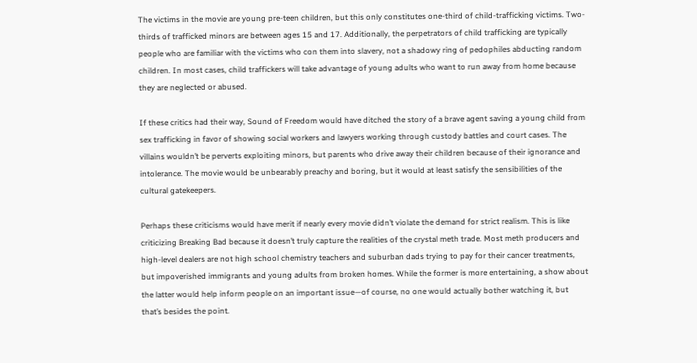The victims in the movie are young pre-teen children, but this only constitutes one-third of child-trafficking victims. Two-thirds of trafficked minors are between ages 15 and 17. Additionally, the perpetrators of child trafficking are typically people who are familiar with the victims who con them into slavery, not a shadowy ring of pedophiles abducting random children. In most cases, child traffickers will take advantage of young adults who want to run away from home because they are neglected or abused.

If these critics had their way, Sound of Freedom would have ditched the story of a brave agent saving a young child from sex trafficking in favor of showing social workers and lawyers working through custody battles and court cases. The villains wouldn’t be perverts exploiting minors, but parents who drive away their children because of their ignorance and intolerance. The movie would be unbearably preachy and boring, but it would at least satisfy the sensibilities of the cultural gatekeepers.

Perhaps these criticisms would have merit if nearly every movie didn’t violate the demand for strict realism. This is like criticizing Breaking Bad because it doesn’t truly capture the realities of the crystal meth trade. Most meth producers and high-level dealers are not high school chemistry teachers and suburban dads trying to pay for their cancer treatments, but impoverished immigrants and young adults from broken homes. While the former is more entertaining, a show about the latter would help inform people on an important issue—of course, no one would actually bother watching it, but that’s besides the point.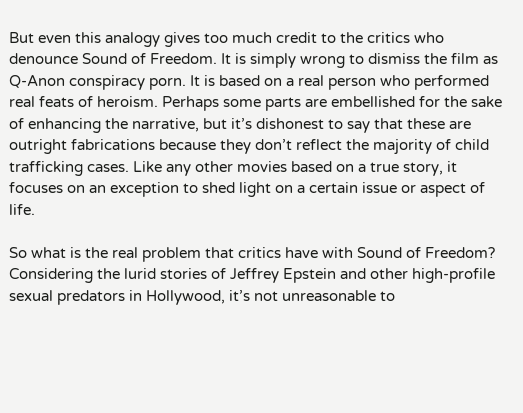But even this analogy gives too much credit to the critics who denounce Sound of Freedom. It is simply wrong to dismiss the film as Q-Anon conspiracy porn. It is based on a real person who performed real feats of heroism. Perhaps some parts are embellished for the sake of enhancing the narrative, but it’s dishonest to say that these are outright fabrications because they don’t reflect the majority of child trafficking cases. Like any other movies based on a true story, it focuses on an exception to shed light on a certain issue or aspect of life.

So what is the real problem that critics have with Sound of Freedom? Considering the lurid stories of Jeffrey Epstein and other high-profile sexual predators in Hollywood, it’s not unreasonable to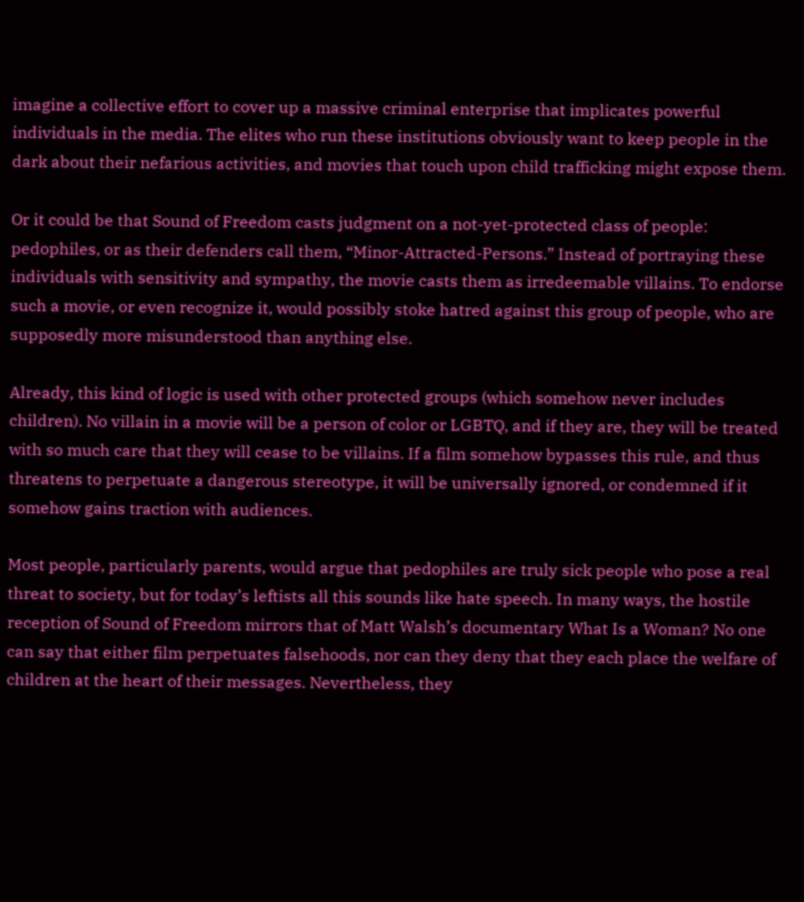imagine a collective effort to cover up a massive criminal enterprise that implicates powerful individuals in the media. The elites who run these institutions obviously want to keep people in the dark about their nefarious activities, and movies that touch upon child trafficking might expose them.

Or it could be that Sound of Freedom casts judgment on a not-yet-protected class of people: pedophiles, or as their defenders call them, “Minor-Attracted-Persons.” Instead of portraying these individuals with sensitivity and sympathy, the movie casts them as irredeemable villains. To endorse such a movie, or even recognize it, would possibly stoke hatred against this group of people, who are supposedly more misunderstood than anything else.

Already, this kind of logic is used with other protected groups (which somehow never includes children). No villain in a movie will be a person of color or LGBTQ, and if they are, they will be treated with so much care that they will cease to be villains. If a film somehow bypasses this rule, and thus threatens to perpetuate a dangerous stereotype, it will be universally ignored, or condemned if it somehow gains traction with audiences.

Most people, particularly parents, would argue that pedophiles are truly sick people who pose a real threat to society, but for today’s leftists all this sounds like hate speech. In many ways, the hostile reception of Sound of Freedom mirrors that of Matt Walsh’s documentary What Is a Woman? No one can say that either film perpetuates falsehoods, nor can they deny that they each place the welfare of children at the heart of their messages. Nevertheless, they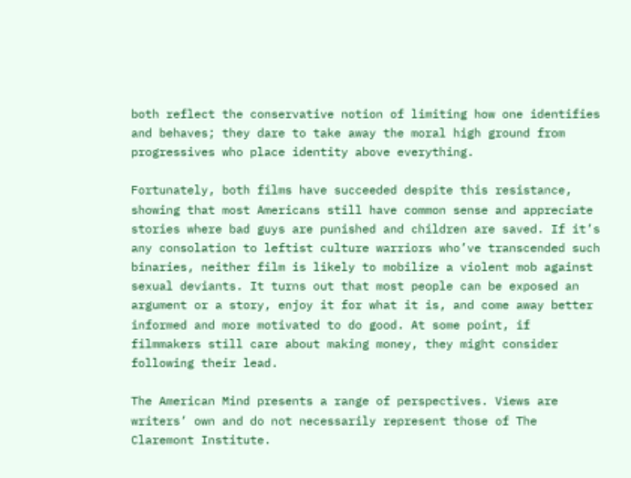both reflect the conservative notion of limiting how one identifies and behaves; they dare to take away the moral high ground from progressives who place identity above everything.

Fortunately, both films have succeeded despite this resistance, showing that most Americans still have common sense and appreciate stories where bad guys are punished and children are saved. If it’s any consolation to leftist culture warriors who’ve transcended such binaries, neither film is likely to mobilize a violent mob against sexual deviants. It turns out that most people can be exposed an argument or a story, enjoy it for what it is, and come away better informed and more motivated to do good. At some point, if filmmakers still care about making money, they might consider following their lead.

The American Mind presents a range of perspectives. Views are writers’ own and do not necessarily represent those of The Claremont Institute.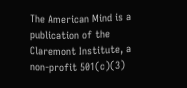The American Mind is a publication of the Claremont Institute, a non-profit 501(c)(3)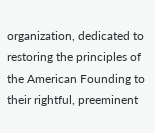organization, dedicated to restoring the principles of the American Founding to their rightful, preeminent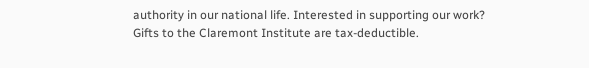authority in our national life. Interested in supporting our work? Gifts to the Claremont Institute are tax-deductible.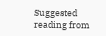Suggested reading from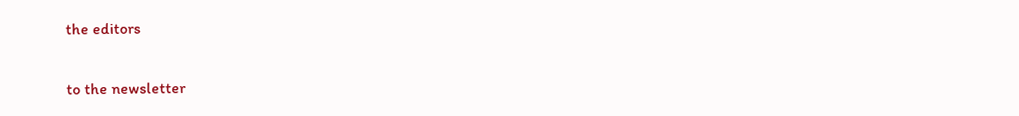the editors

to the newsletter